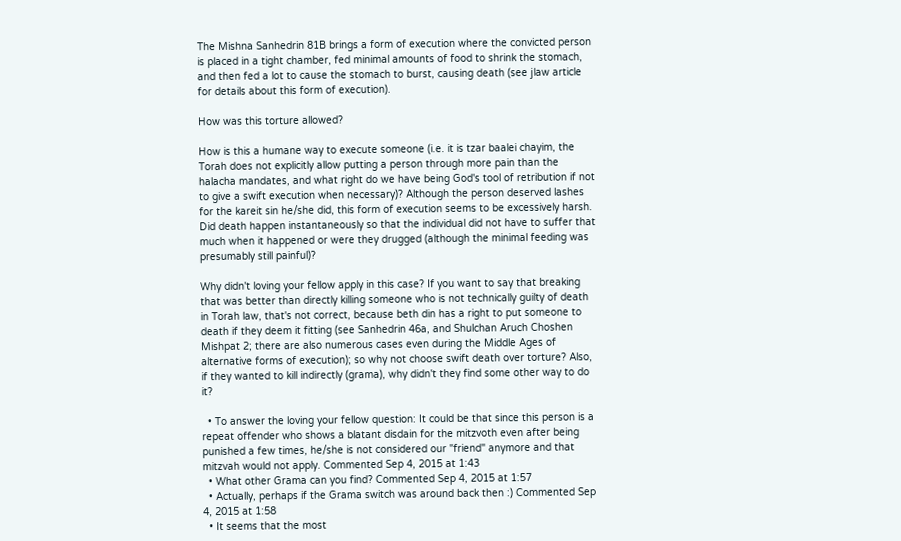The Mishna Sanhedrin 81B brings a form of execution where the convicted person is placed in a tight chamber, fed minimal amounts of food to shrink the stomach, and then fed a lot to cause the stomach to burst, causing death (see jlaw article for details about this form of execution).

How was this torture allowed?

How is this a humane way to execute someone (i.e. it is tzar baalei chayim, the Torah does not explicitly allow putting a person through more pain than the halacha mandates, and what right do we have being God's tool of retribution if not to give a swift execution when necessary)? Although the person deserved lashes for the kareit sin he/she did, this form of execution seems to be excessively harsh. Did death happen instantaneously so that the individual did not have to suffer that much when it happened or were they drugged (although the minimal feeding was presumably still painful)?

Why didn't loving your fellow apply in this case? If you want to say that breaking that was better than directly killing someone who is not technically guilty of death in Torah law, that's not correct, because beth din has a right to put someone to death if they deem it fitting (see Sanhedrin 46a, and Shulchan Aruch Choshen Mishpat 2; there are also numerous cases even during the Middle Ages of alternative forms of execution); so why not choose swift death over torture? Also, if they wanted to kill indirectly (grama), why didn't they find some other way to do it?

  • To answer the loving your fellow question: It could be that since this person is a repeat offender who shows a blatant disdain for the mitzvoth even after being punished a few times, he/she is not considered our "friend" anymore and that mitzvah would not apply. Commented Sep 4, 2015 at 1:43
  • What other Grama can you find? Commented Sep 4, 2015 at 1:57
  • Actually, perhaps if the Grama switch was around back then :) Commented Sep 4, 2015 at 1:58
  • It seems that the most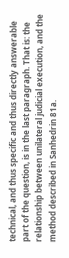technical, and thus specific and thus directly answerable part of the question, is in the last paragraph. That is: the relationship between unilateral judicial execution, and the method described in Sanhedrin 81a.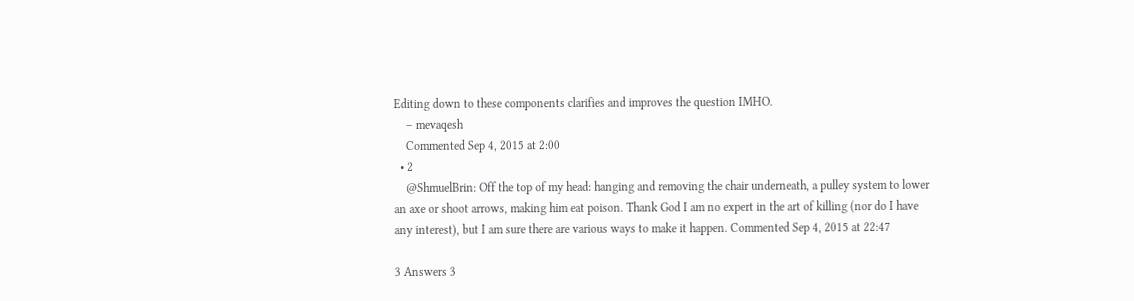Editing down to these components clarifies and improves the question IMHO.
    – mevaqesh
    Commented Sep 4, 2015 at 2:00
  • 2
    @ShmuelBrin: Off the top of my head: hanging and removing the chair underneath, a pulley system to lower an axe or shoot arrows, making him eat poison. Thank God I am no expert in the art of killing (nor do I have any interest), but I am sure there are various ways to make it happen. Commented Sep 4, 2015 at 22:47

3 Answers 3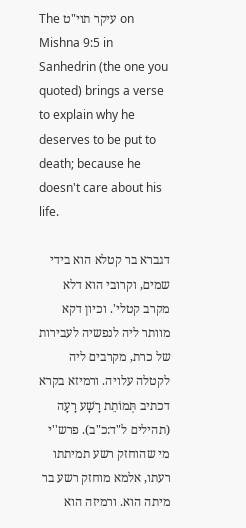The עיקר תוי"ט on Mishna 9:5 in Sanhedrin (the one you quoted) brings a verse to explain why he deserves to be put to death; because he doesn't care about his life.

דגברא בר קטלא הוא בידי שמים, וקרובי הוא דלא מקרב קטלי'. וכיון דקא מוותר ליה לנפשיה לעבירות של כרת, מקרבים ליה לקטלה עלויה. ורמיזא בקרא דכתיב תְּמוֹתֵת רָשָׁע רָעָה (תהילים ל"ד:כ"ב). פרש''י מי שהוחזק רשע תמיתתו רעתו, אלמא מוחזק רשע בר מיתה הוא. ורמיזה הוא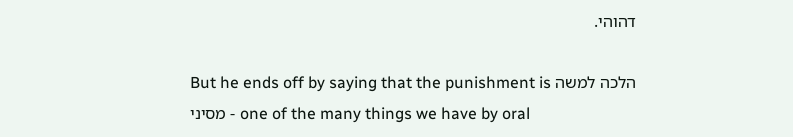דהוהי.

But he ends off by saying that the punishment is הלכה למשה מסיני - one of the many things we have by oral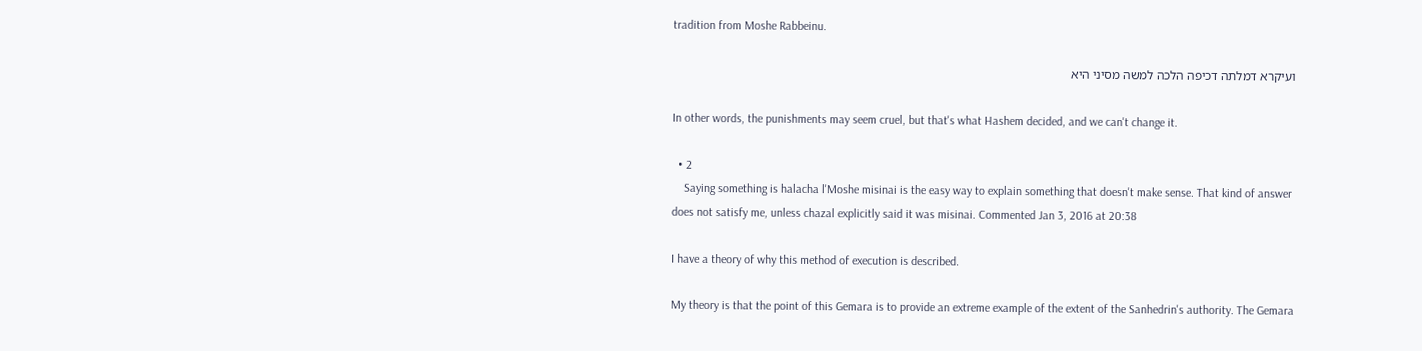tradition from Moshe Rabbeinu.

ועיקרא דמלתה דכיפה הלכה למשה מסיני היא

In other words, the punishments may seem cruel, but that's what Hashem decided, and we can't change it.

  • 2
    Saying something is halacha l'Moshe misinai is the easy way to explain something that doesn't make sense. That kind of answer does not satisfy me, unless chazal explicitly said it was misinai. Commented Jan 3, 2016 at 20:38

I have a theory of why this method of execution is described.

My theory is that the point of this Gemara is to provide an extreme example of the extent of the Sanhedrin's authority. The Gemara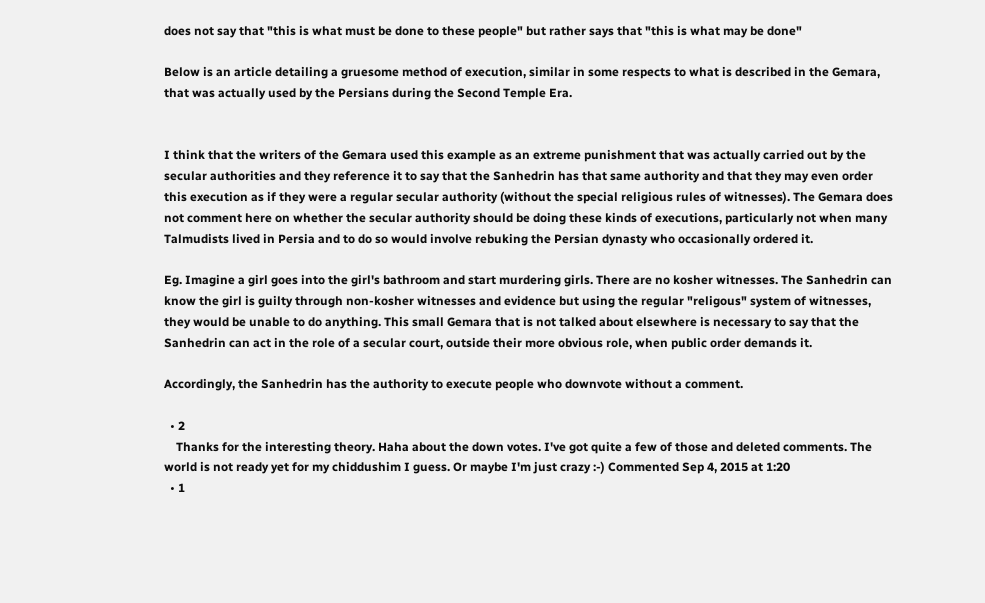does not say that "this is what must be done to these people" but rather says that "this is what may be done"

Below is an article detailing a gruesome method of execution, similar in some respects to what is described in the Gemara, that was actually used by the Persians during the Second Temple Era.


I think that the writers of the Gemara used this example as an extreme punishment that was actually carried out by the secular authorities and they reference it to say that the Sanhedrin has that same authority and that they may even order this execution as if they were a regular secular authority (without the special religious rules of witnesses). The Gemara does not comment here on whether the secular authority should be doing these kinds of executions, particularly not when many Talmudists lived in Persia and to do so would involve rebuking the Persian dynasty who occasionally ordered it.

Eg. Imagine a girl goes into the girl's bathroom and start murdering girls. There are no kosher witnesses. The Sanhedrin can know the girl is guilty through non-kosher witnesses and evidence but using the regular "religous" system of witnesses, they would be unable to do anything. This small Gemara that is not talked about elsewhere is necessary to say that the Sanhedrin can act in the role of a secular court, outside their more obvious role, when public order demands it.

Accordingly, the Sanhedrin has the authority to execute people who downvote without a comment.

  • 2
    Thanks for the interesting theory. Haha about the down votes. I've got quite a few of those and deleted comments. The world is not ready yet for my chiddushim I guess. Or maybe I'm just crazy :-) Commented Sep 4, 2015 at 1:20
  • 1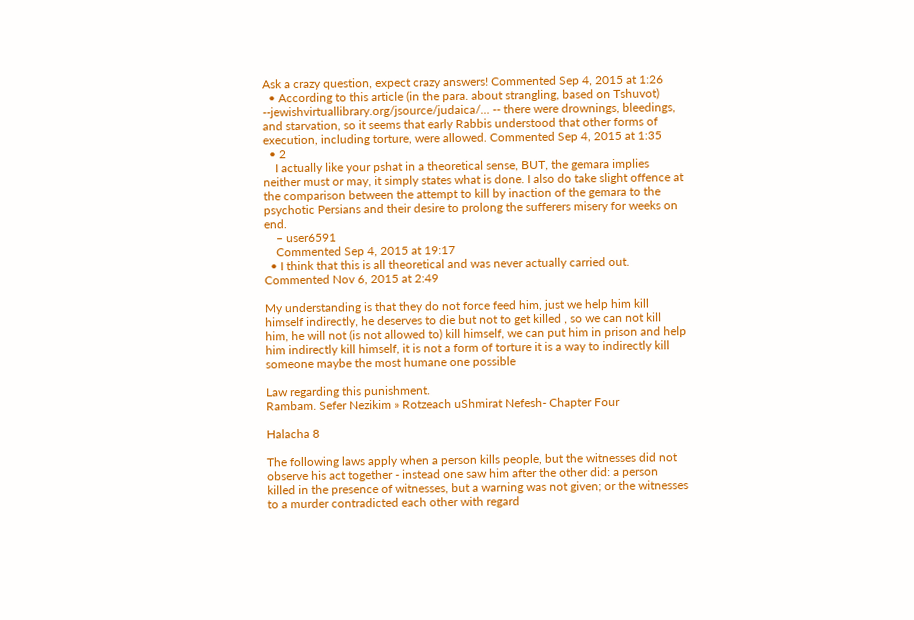Ask a crazy question, expect crazy answers! Commented Sep 4, 2015 at 1:26
  • According to this article (in the para. about strangling, based on Tshuvot) --jewishvirtuallibrary.org/jsource/judaica/… -- there were drownings, bleedings, and starvation, so it seems that early Rabbis understood that other forms of execution, including torture, were allowed. Commented Sep 4, 2015 at 1:35
  • 2
    I actually like your pshat in a theoretical sense, BUT, the gemara implies neither must or may, it simply states what is done. I also do take slight offence at the comparison between the attempt to kill by inaction of the gemara to the psychotic Persians and their desire to prolong the sufferers misery for weeks on end.
    – user6591
    Commented Sep 4, 2015 at 19:17
  • I think that this is all theoretical and was never actually carried out. Commented Nov 6, 2015 at 2:49

My understanding is that they do not force feed him, just we help him kill himself indirectly, he deserves to die but not to get killed , so we can not kill him, he will not (is not allowed to) kill himself, we can put him in prison and help him indirectly kill himself, it is not a form of torture it is a way to indirectly kill someone maybe the most humane one possible

Law regarding this punishment.
Rambam. Sefer Nezikim » Rotzeach uShmirat Nefesh- Chapter Four

Halacha 8

The following laws apply when a person kills people, but the witnesses did not observe his act together - instead one saw him after the other did: a person killed in the presence of witnesses, but a warning was not given; or the witnesses to a murder contradicted each other with regard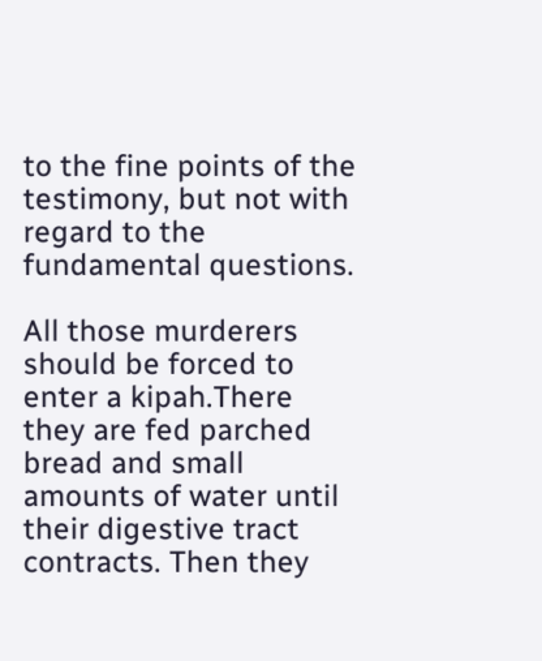to the fine points of the testimony, but not with regard to the fundamental questions.

All those murderers should be forced to enter a kipah.There they are fed parched bread and small amounts of water until their digestive tract contracts. Then they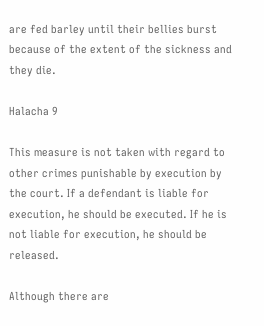are fed barley until their bellies burst because of the extent of the sickness and they die.

Halacha 9

This measure is not taken with regard to other crimes punishable by execution by the court. If a defendant is liable for execution, he should be executed. If he is not liable for execution, he should be released.

Although there are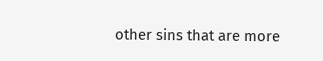other sins that are more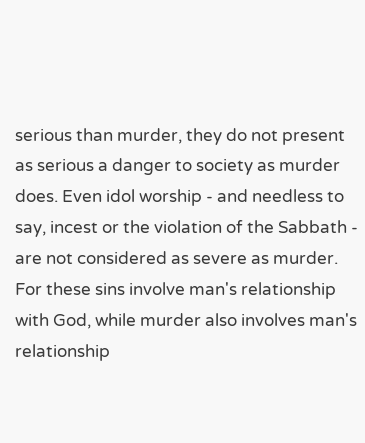serious than murder, they do not present as serious a danger to society as murder does. Even idol worship - and needless to say, incest or the violation of the Sabbath - are not considered as severe as murder. For these sins involve man's relationship with God, while murder also involves man's relationship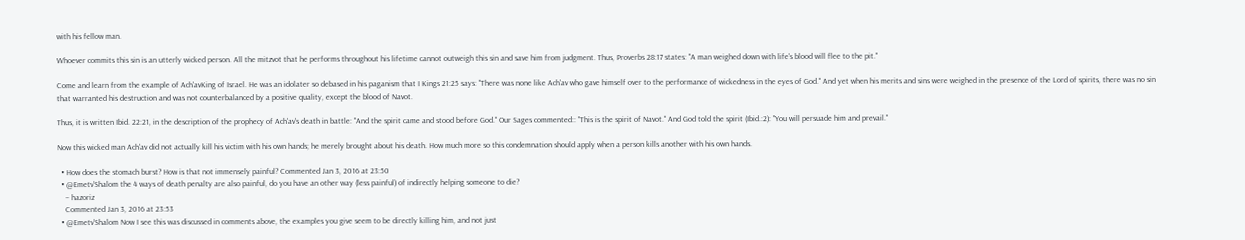with his fellow man.

Whoever commits this sin is an utterly wicked person. All the mitzvot that he performs throughout his lifetime cannot outweigh this sin and save him from judgment. Thus, Proverbs 28:17 states: "A man weighed down with life's blood will flee to the pit."

Come and learn from the example of Ach'avKing of Israel. He was an idolater so debased in his paganism that I Kings 21:25 says: "There was none like Ach'av who gave himself over to the performance of wickedness in the eyes of God." And yet when his merits and sins were weighed in the presence of the Lord of spirits, there was no sin that warranted his destruction and was not counterbalanced by a positive quality, except the blood of Navot.

Thus, it is written Ibid. 22:21, in the description of the prophecy of Ach'av's death in battle: "And the spirit came and stood before God." Our Sages commented:: "This is the spirit of Navot." And God told the spirit (Ibid.:2): "You will persuade him and prevail."

Now this wicked man Ach'av did not actually kill his victim with his own hands; he merely brought about his death. How much more so this condemnation should apply when a person kills another with his own hands.

  • How does the stomach burst? How is that not immensely painful? Commented Jan 3, 2016 at 23:50
  • @Emetv'Shalom the 4 ways of death penalty are also painful, do you have an other way (less painful) of indirectly helping someone to die?
    – hazoriz
    Commented Jan 3, 2016 at 23:53
  • @Emetv'Shalom Now I see this was discussed in comments above, the examples you give seem to be directly killing him, and not just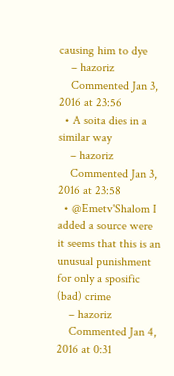causing him to dye
    – hazoriz
    Commented Jan 3, 2016 at 23:56
  • A soita dies in a similar way
    – hazoriz
    Commented Jan 3, 2016 at 23:58
  • @Emetv'Shalom I added a source were it seems that this is an unusual punishment for only a sposific (bad) crime
    – hazoriz
    Commented Jan 4, 2016 at 0:31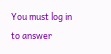You must log in to answer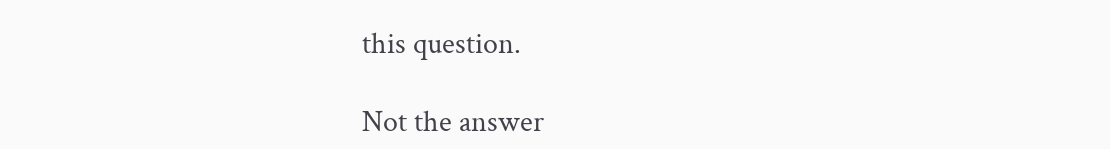this question.

Not the answer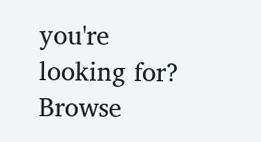you're looking for? Browse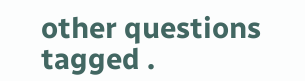other questions tagged .